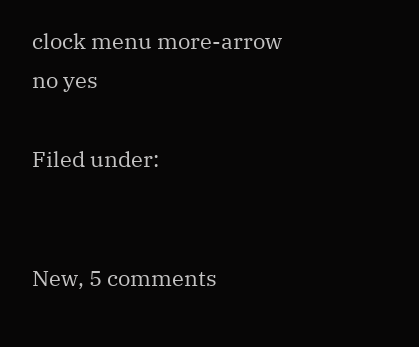clock menu more-arrow no yes

Filed under:


New, 5 comments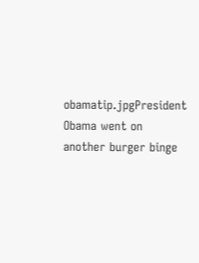obamatip.jpgPresident Obama went on another burger binge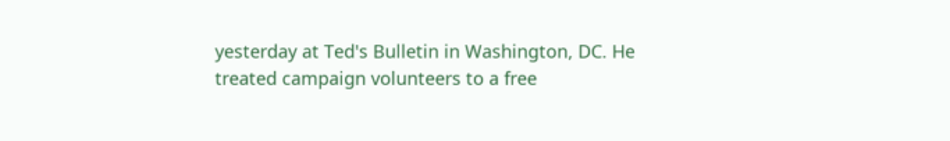yesterday at Ted's Bulletin in Washington, DC. He treated campaign volunteers to a free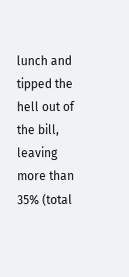lunch and tipped the hell out of the bill, leaving more than 35% (total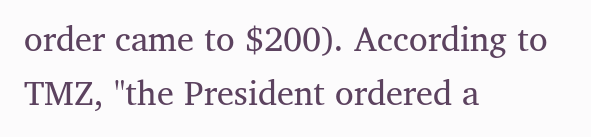order came to $200). According to TMZ, "the President ordered a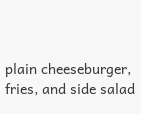plain cheeseburger, fries, and side salad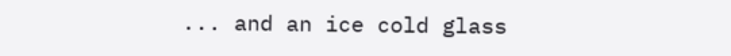... and an ice cold glass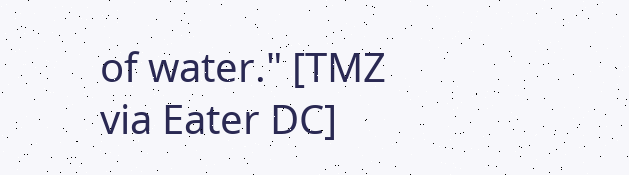of water." [TMZ via Eater DC]